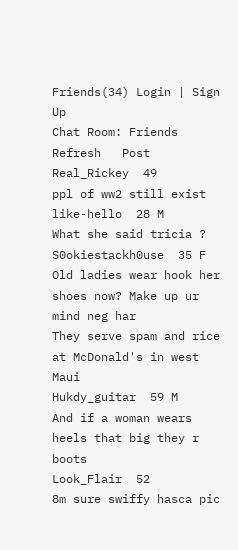Friends(34) Login | Sign Up
Chat Room: Friends
Refresh   Post
Real_Rickey  49
ppl of ww2 still exist
like-hello  28 M
What she said tricia ?
S0okiestackh0use  35 F
Old ladies wear hook her shoes now? Make up ur mind neg har
They serve spam and rice at McDonald's in west Maui
Hukdy_guitar  59 M
And if a woman wears heels that big they r boots
Look_Flair  52
8m sure swiffy hasca pic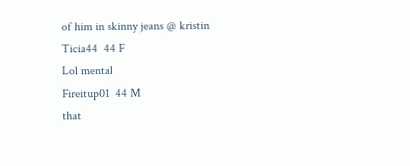of him in skinny jeans @ kristin
Ticia44  44 F
Lol mental
Fireitup01  44 M
that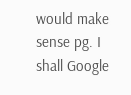would make sense pg. I shall Google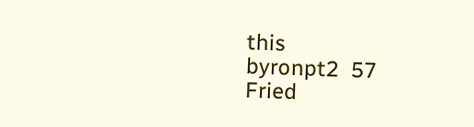this
byronpt2  57
Fried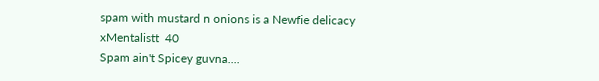spam with mustard n onions is a Newfie delicacy
xMentalistt  40
Spam ain't Spicey guvna....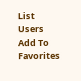List Users
Add To Favorites